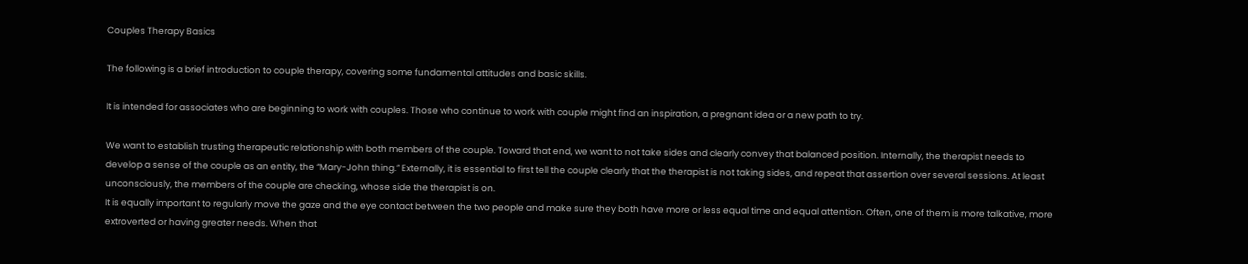Couples Therapy Basics

The following is a brief introduction to couple therapy, covering some fundamental attitudes and basic skills.

It is intended for associates who are beginning to work with couples. Those who continue to work with couple might find an inspiration, a pregnant idea or a new path to try.

We want to establish trusting therapeutic relationship with both members of the couple. Toward that end, we want to not take sides and clearly convey that balanced position. Internally, the therapist needs to develop a sense of the couple as an entity, the “Mary-John thing.” Externally, it is essential to first tell the couple clearly that the therapist is not taking sides, and repeat that assertion over several sessions. At least unconsciously, the members of the couple are checking, whose side the therapist is on.
It is equally important to regularly move the gaze and the eye contact between the two people and make sure they both have more or less equal time and equal attention. Often, one of them is more talkative, more extroverted or having greater needs. When that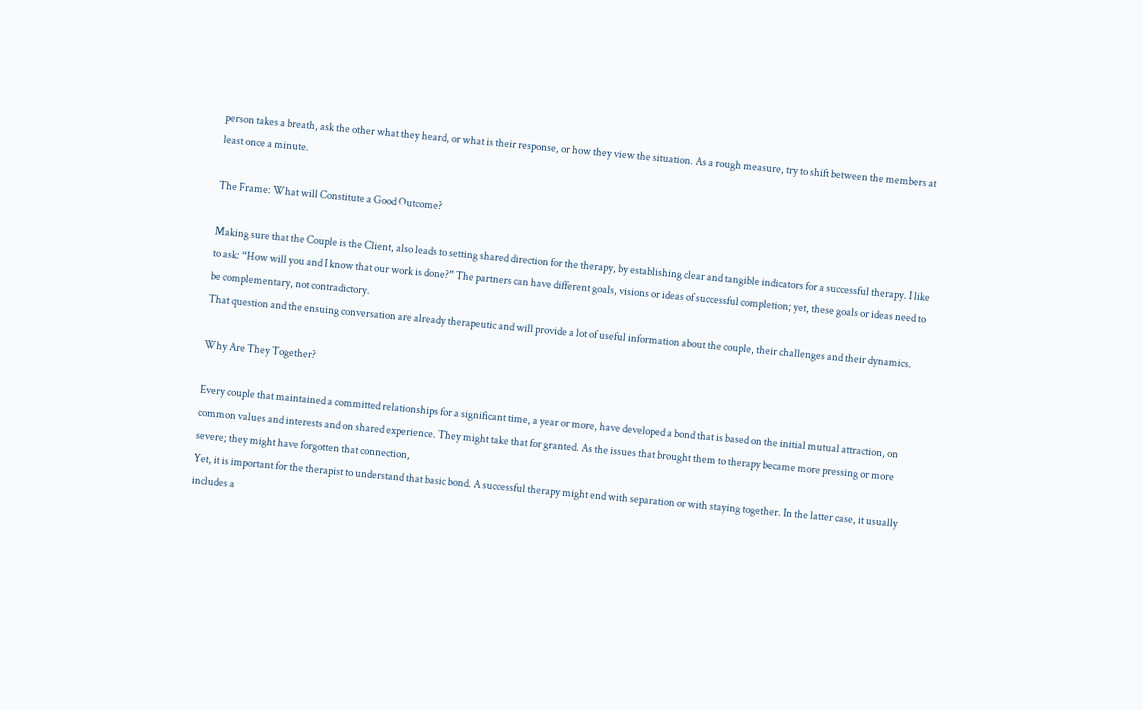person takes a breath, ask the other what they heard, or what is their response, or how they view the situation. As a rough measure, try to shift between the members at least once a minute.

The Frame: What will Constitute a Good Outcome?

Making sure that the Couple is the Client, also leads to setting shared direction for the therapy, by establishing clear and tangible indicators for a successful therapy. I like to ask: “How will you and I know that our work is done?” The partners can have different goals, visions or ideas of successful completion; yet, these goals or ideas need to be complementary, not contradictory.
That question and the ensuing conversation are already therapeutic and will provide a lot of useful information about the couple, their challenges and their dynamics.

Why Are They Together?

Every couple that maintained a committed relationships for a significant time, a year or more, have developed a bond that is based on the initial mutual attraction, on common values and interests and on shared experience. They might take that for granted. As the issues that brought them to therapy became more pressing or more severe; they might have forgotten that connection,
Yet, it is important for the therapist to understand that basic bond. A successful therapy might end with separation or with staying together. In the latter case, it usually includes a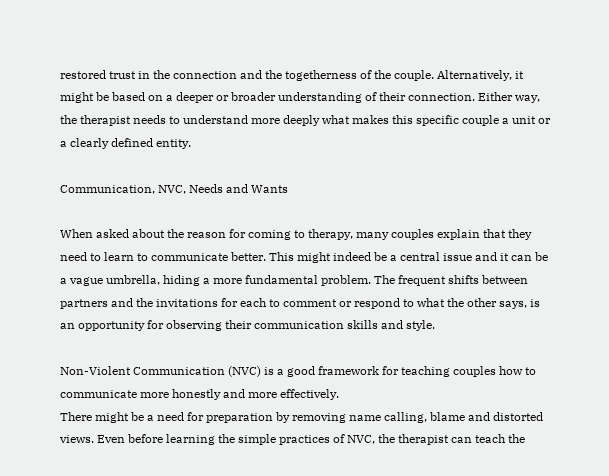restored trust in the connection and the togetherness of the couple. Alternatively, it might be based on a deeper or broader understanding of their connection. Either way, the therapist needs to understand more deeply what makes this specific couple a unit or a clearly defined entity.

Communication, NVC, Needs and Wants

When asked about the reason for coming to therapy, many couples explain that they need to learn to communicate better. This might indeed be a central issue and it can be a vague umbrella, hiding a more fundamental problem. The frequent shifts between partners and the invitations for each to comment or respond to what the other says, is an opportunity for observing their communication skills and style.

Non-Violent Communication (NVC) is a good framework for teaching couples how to communicate more honestly and more effectively.
There might be a need for preparation by removing name calling, blame and distorted views. Even before learning the simple practices of NVC, the therapist can teach the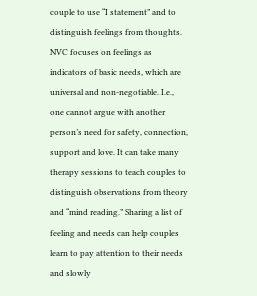couple to use “I statement” and to distinguish feelings from thoughts. NVC focuses on feelings as indicators of basic needs, which are universal and non-negotiable. I.e., one cannot argue with another person’s need for safety, connection, support and love. It can take many therapy sessions to teach couples to distinguish observations from theory and “mind reading.” Sharing a list of feeling and needs can help couples learn to pay attention to their needs and slowly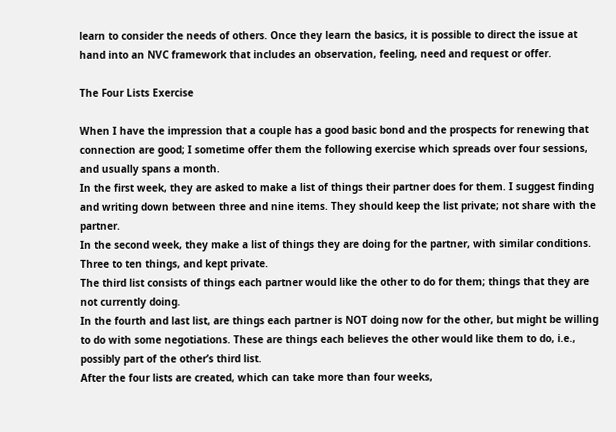learn to consider the needs of others. Once they learn the basics, it is possible to direct the issue at hand into an NVC framework that includes an observation, feeling, need and request or offer.

The Four Lists Exercise

When I have the impression that a couple has a good basic bond and the prospects for renewing that connection are good; I sometime offer them the following exercise which spreads over four sessions, and usually spans a month.
In the first week, they are asked to make a list of things their partner does for them. I suggest finding and writing down between three and nine items. They should keep the list private; not share with the partner.
In the second week, they make a list of things they are doing for the partner, with similar conditions. Three to ten things, and kept private.
The third list consists of things each partner would like the other to do for them; things that they are not currently doing.
In the fourth and last list, are things each partner is NOT doing now for the other, but might be willing to do with some negotiations. These are things each believes the other would like them to do, i.e., possibly part of the other’s third list.
After the four lists are created, which can take more than four weeks,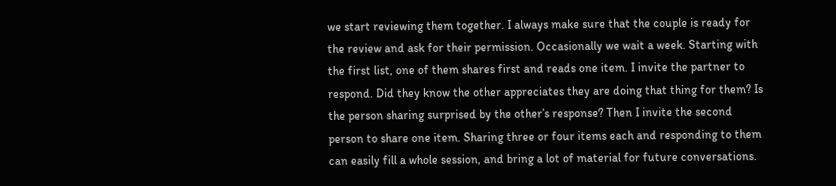we start reviewing them together. I always make sure that the couple is ready for the review and ask for their permission. Occasionally we wait a week. Starting with the first list, one of them shares first and reads one item. I invite the partner to respond. Did they know the other appreciates they are doing that thing for them? Is the person sharing surprised by the other’s response? Then I invite the second person to share one item. Sharing three or four items each and responding to them can easily fill a whole session, and bring a lot of material for future conversations.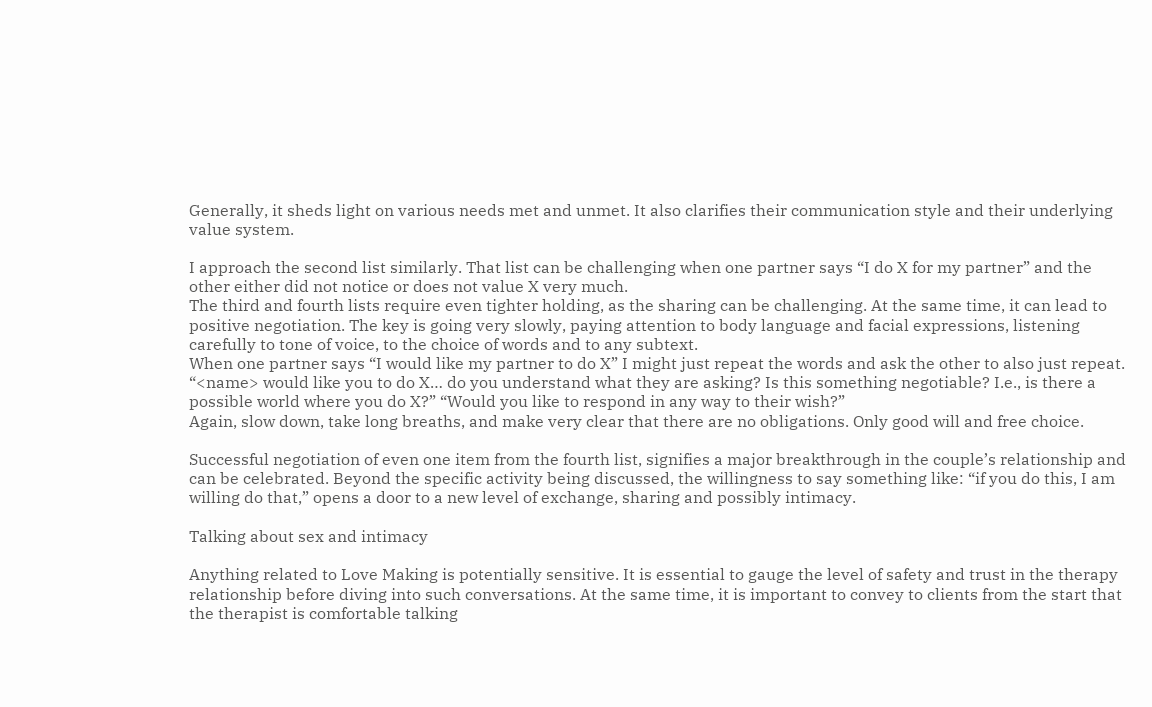Generally, it sheds light on various needs met and unmet. It also clarifies their communication style and their underlying value system.

I approach the second list similarly. That list can be challenging when one partner says “I do X for my partner” and the other either did not notice or does not value X very much.
The third and fourth lists require even tighter holding, as the sharing can be challenging. At the same time, it can lead to positive negotiation. The key is going very slowly, paying attention to body language and facial expressions, listening carefully to tone of voice, to the choice of words and to any subtext.
When one partner says “I would like my partner to do X” I might just repeat the words and ask the other to also just repeat. “<name> would like you to do X… do you understand what they are asking? Is this something negotiable? I.e., is there a possible world where you do X?” “Would you like to respond in any way to their wish?”
Again, slow down, take long breaths, and make very clear that there are no obligations. Only good will and free choice.

Successful negotiation of even one item from the fourth list, signifies a major breakthrough in the couple’s relationship and can be celebrated. Beyond the specific activity being discussed, the willingness to say something like: “if you do this, I am willing do that,” opens a door to a new level of exchange, sharing and possibly intimacy.

Talking about sex and intimacy

Anything related to Love Making is potentially sensitive. It is essential to gauge the level of safety and trust in the therapy relationship before diving into such conversations. At the same time, it is important to convey to clients from the start that the therapist is comfortable talking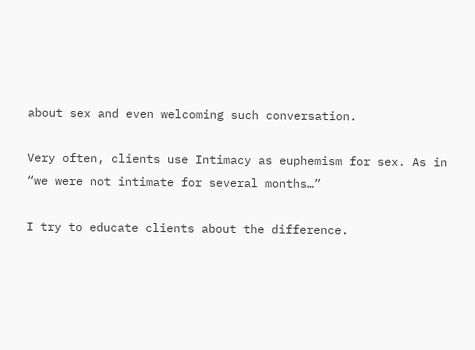about sex and even welcoming such conversation.

Very often, clients use Intimacy as euphemism for sex. As in “we were not intimate for several months…”

I try to educate clients about the difference.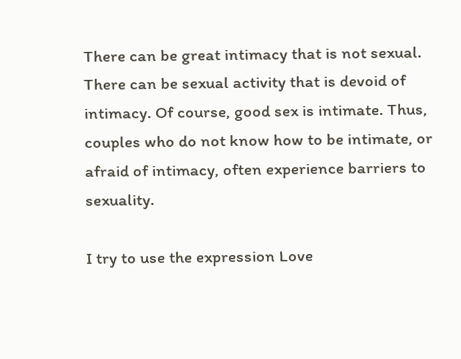There can be great intimacy that is not sexual. There can be sexual activity that is devoid of intimacy. Of course, good sex is intimate. Thus, couples who do not know how to be intimate, or afraid of intimacy, often experience barriers to sexuality.

I try to use the expression Love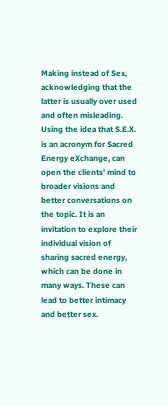Making instead of Sex, acknowledging that the latter is usually over used and often misleading. Using the idea that S.E.X. is an acronym for Sacred Energy eXchange, can open the clients’ mind to broader visions and better conversations on the topic. It is an invitation to explore their individual vision of sharing sacred energy, which can be done in many ways. These can lead to better intimacy and better sex.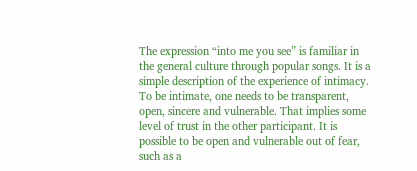The expression “into me you see” is familiar in the general culture through popular songs. It is a simple description of the experience of intimacy. To be intimate, one needs to be transparent, open, sincere and vulnerable. That implies some level of trust in the other participant. It is possible to be open and vulnerable out of fear, such as a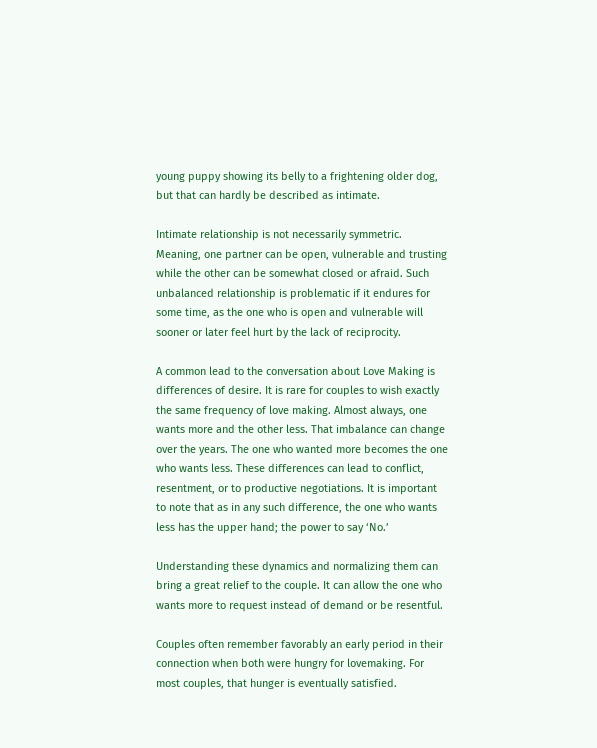young puppy showing its belly to a frightening older dog, but that can hardly be described as intimate.

Intimate relationship is not necessarily symmetric. Meaning, one partner can be open, vulnerable and trusting while the other can be somewhat closed or afraid. Such unbalanced relationship is problematic if it endures for some time, as the one who is open and vulnerable will sooner or later feel hurt by the lack of reciprocity.

A common lead to the conversation about Love Making is differences of desire. It is rare for couples to wish exactly the same frequency of love making. Almost always, one wants more and the other less. That imbalance can change over the years. The one who wanted more becomes the one who wants less. These differences can lead to conflict, resentment, or to productive negotiations. It is important to note that as in any such difference, the one who wants less has the upper hand; the power to say ‘No.’

Understanding these dynamics and normalizing them can bring a great relief to the couple. It can allow the one who wants more to request instead of demand or be resentful.

Couples often remember favorably an early period in their connection when both were hungry for lovemaking. For most couples, that hunger is eventually satisfied.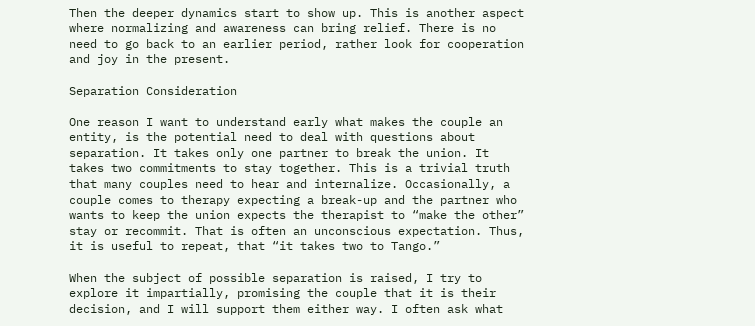Then the deeper dynamics start to show up. This is another aspect where normalizing and awareness can bring relief. There is no need to go back to an earlier period, rather look for cooperation and joy in the present.

Separation Consideration

One reason I want to understand early what makes the couple an entity, is the potential need to deal with questions about separation. It takes only one partner to break the union. It takes two commitments to stay together. This is a trivial truth that many couples need to hear and internalize. Occasionally, a couple comes to therapy expecting a break-up and the partner who wants to keep the union expects the therapist to “make the other” stay or recommit. That is often an unconscious expectation. Thus, it is useful to repeat, that “it takes two to Tango.”

When the subject of possible separation is raised, I try to explore it impartially, promising the couple that it is their decision, and I will support them either way. I often ask what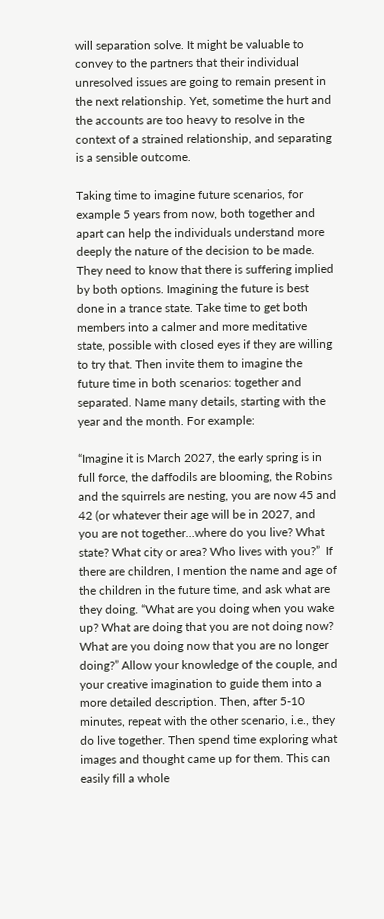will separation solve. It might be valuable to convey to the partners that their individual unresolved issues are going to remain present in the next relationship. Yet, sometime the hurt and the accounts are too heavy to resolve in the context of a strained relationship, and separating is a sensible outcome.

Taking time to imagine future scenarios, for example 5 years from now, both together and apart can help the individuals understand more deeply the nature of the decision to be made. They need to know that there is suffering implied by both options. Imagining the future is best done in a trance state. Take time to get both members into a calmer and more meditative state, possible with closed eyes if they are willing to try that. Then invite them to imagine the future time in both scenarios: together and separated. Name many details, starting with the year and the month. For example:

“Imagine it is March 2027, the early spring is in full force, the daffodils are blooming, the Robins and the squirrels are nesting, you are now 45 and 42 (or whatever their age will be in 2027, and you are not together…where do you live? What state? What city or area? Who lives with you?”  If there are children, I mention the name and age of the children in the future time, and ask what are they doing. “What are you doing when you wake up? What are doing that you are not doing now? What are you doing now that you are no longer doing?” Allow your knowledge of the couple, and your creative imagination to guide them into a more detailed description. Then, after 5-10 minutes, repeat with the other scenario, i.e., they do live together. Then spend time exploring what images and thought came up for them. This can easily fill a whole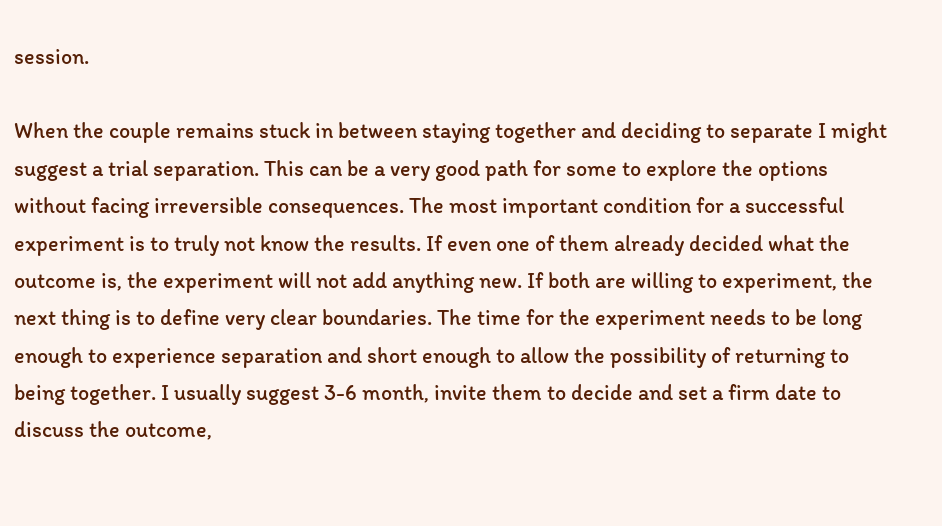session.

When the couple remains stuck in between staying together and deciding to separate I might suggest a trial separation. This can be a very good path for some to explore the options without facing irreversible consequences. The most important condition for a successful experiment is to truly not know the results. If even one of them already decided what the outcome is, the experiment will not add anything new. If both are willing to experiment, the next thing is to define very clear boundaries. The time for the experiment needs to be long enough to experience separation and short enough to allow the possibility of returning to being together. I usually suggest 3-6 month, invite them to decide and set a firm date to discuss the outcome,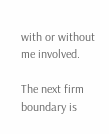with or without me involved.

The next firm boundary is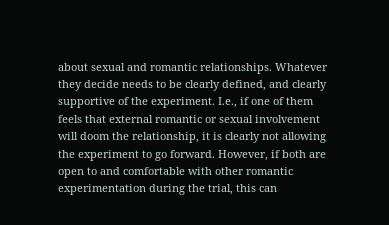about sexual and romantic relationships. Whatever they decide needs to be clearly defined, and clearly supportive of the experiment. I.e., if one of them feels that external romantic or sexual involvement will doom the relationship, it is clearly not allowing the experiment to go forward. However, if both are open to and comfortable with other romantic experimentation during the trial, this can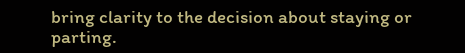bring clarity to the decision about staying or parting.